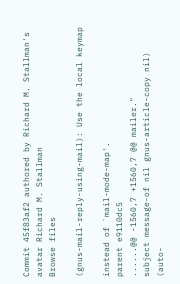Commit 45f83af2 authored by Richard M. Stallman's avatar Richard M. Stallman
Browse files

(gnus-mail-reply-using-mail): Use the local keymap

instead of `mail-mode-map'.
parent e9110dc5
......@@ -1560,7 +1560,7 @@ mailer."
subject message-of nil gnus-article-copy nil)
(auto-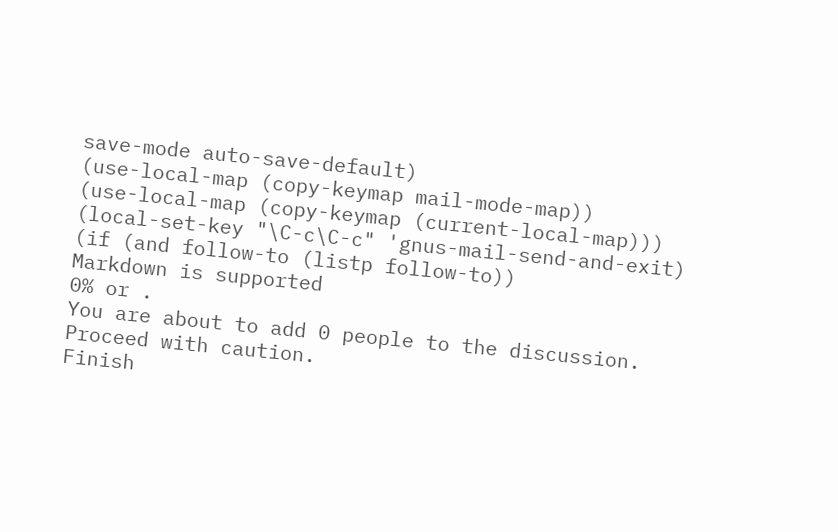save-mode auto-save-default)
(use-local-map (copy-keymap mail-mode-map))
(use-local-map (copy-keymap (current-local-map)))
(local-set-key "\C-c\C-c" 'gnus-mail-send-and-exit)
(if (and follow-to (listp follow-to))
Markdown is supported
0% or .
You are about to add 0 people to the discussion. Proceed with caution.
Finish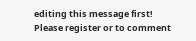editing this message first!
Please register or to comment